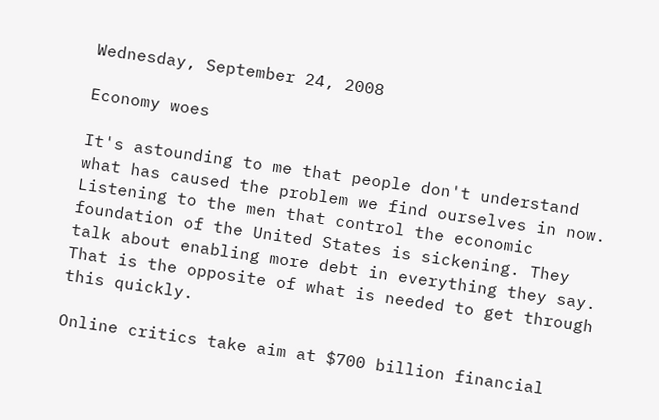Wednesday, September 24, 2008

Economy woes

It's astounding to me that people don't understand what has caused the problem we find ourselves in now. Listening to the men that control the economic foundation of the United States is sickening. They talk about enabling more debt in everything they say. That is the opposite of what is needed to get through this quickly.

Online critics take aim at $700 billion financial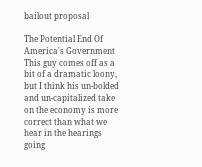bailout proposal

The Potential End Of America's Government
This guy comes off as a bit of a dramatic loony, but I think his un-bolded and un-capitalized take on the economy is more correct than what we hear in the hearings going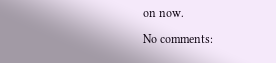on now.

No comments: